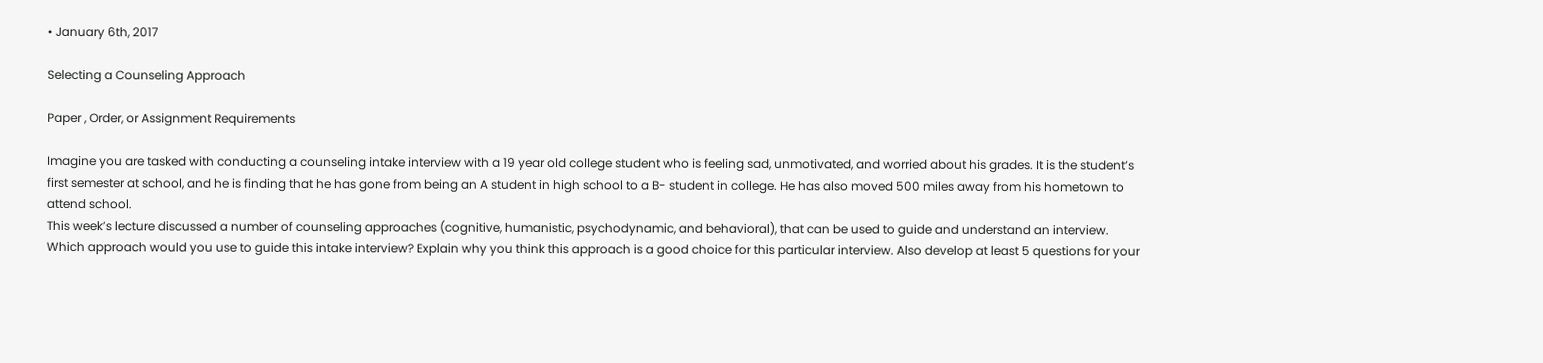• January 6th, 2017

Selecting a Counseling Approach

Paper , Order, or Assignment Requirements

Imagine you are tasked with conducting a counseling intake interview with a 19 year old college student who is feeling sad, unmotivated, and worried about his grades. It is the student’s first semester at school, and he is finding that he has gone from being an A student in high school to a B- student in college. He has also moved 500 miles away from his hometown to attend school.
This week’s lecture discussed a number of counseling approaches (cognitive, humanistic, psychodynamic, and behavioral), that can be used to guide and understand an interview.
Which approach would you use to guide this intake interview? Explain why you think this approach is a good choice for this particular interview. Also develop at least 5 questions for your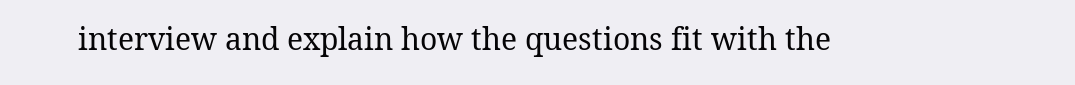interview and explain how the questions fit with the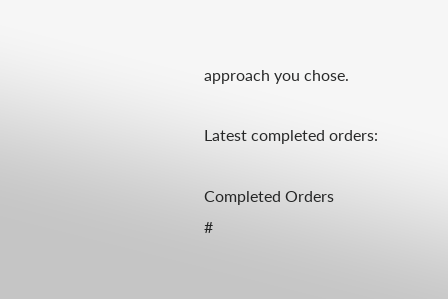approach you chose.

Latest completed orders:

Completed Orders
#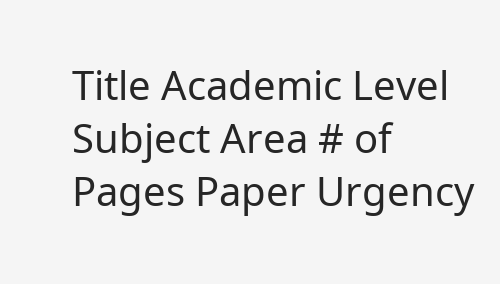Title Academic Level Subject Area # of Pages Paper Urgency